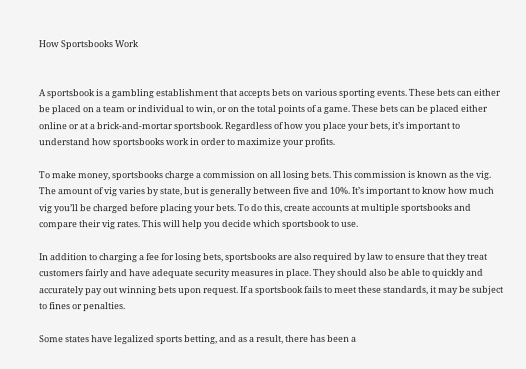How Sportsbooks Work


A sportsbook is a gambling establishment that accepts bets on various sporting events. These bets can either be placed on a team or individual to win, or on the total points of a game. These bets can be placed either online or at a brick-and-mortar sportsbook. Regardless of how you place your bets, it’s important to understand how sportsbooks work in order to maximize your profits.

To make money, sportsbooks charge a commission on all losing bets. This commission is known as the vig. The amount of vig varies by state, but is generally between five and 10%. It’s important to know how much vig you’ll be charged before placing your bets. To do this, create accounts at multiple sportsbooks and compare their vig rates. This will help you decide which sportsbook to use.

In addition to charging a fee for losing bets, sportsbooks are also required by law to ensure that they treat customers fairly and have adequate security measures in place. They should also be able to quickly and accurately pay out winning bets upon request. If a sportsbook fails to meet these standards, it may be subject to fines or penalties.

Some states have legalized sports betting, and as a result, there has been a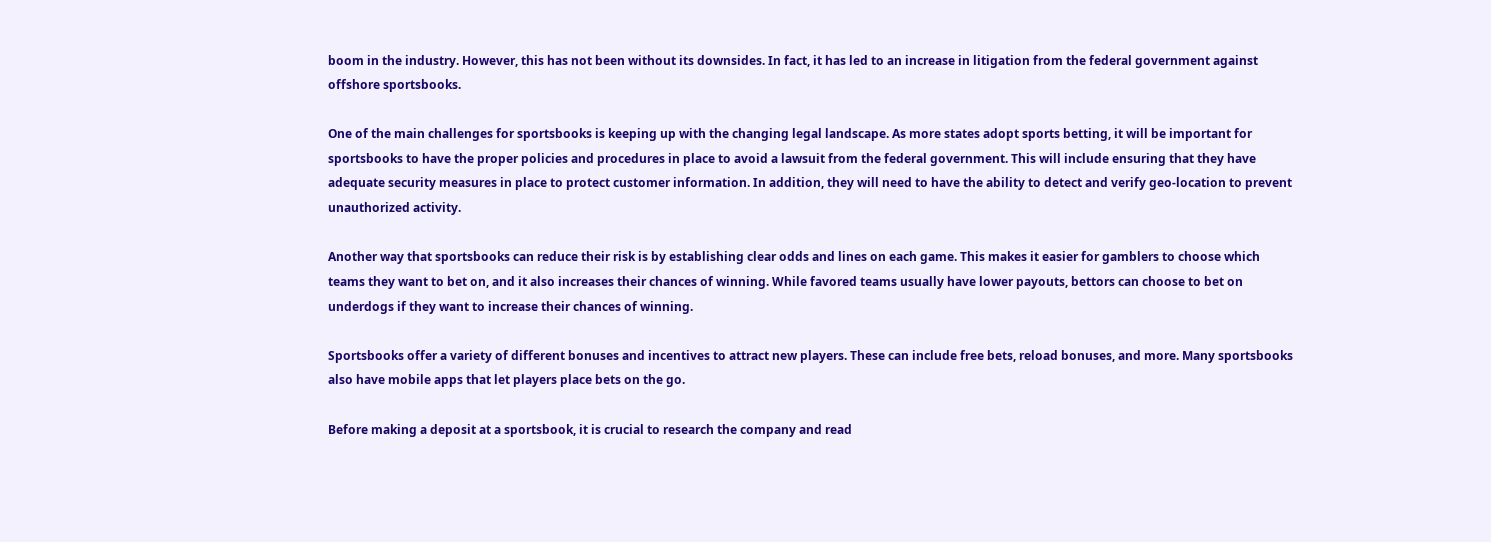boom in the industry. However, this has not been without its downsides. In fact, it has led to an increase in litigation from the federal government against offshore sportsbooks.

One of the main challenges for sportsbooks is keeping up with the changing legal landscape. As more states adopt sports betting, it will be important for sportsbooks to have the proper policies and procedures in place to avoid a lawsuit from the federal government. This will include ensuring that they have adequate security measures in place to protect customer information. In addition, they will need to have the ability to detect and verify geo-location to prevent unauthorized activity.

Another way that sportsbooks can reduce their risk is by establishing clear odds and lines on each game. This makes it easier for gamblers to choose which teams they want to bet on, and it also increases their chances of winning. While favored teams usually have lower payouts, bettors can choose to bet on underdogs if they want to increase their chances of winning.

Sportsbooks offer a variety of different bonuses and incentives to attract new players. These can include free bets, reload bonuses, and more. Many sportsbooks also have mobile apps that let players place bets on the go.

Before making a deposit at a sportsbook, it is crucial to research the company and read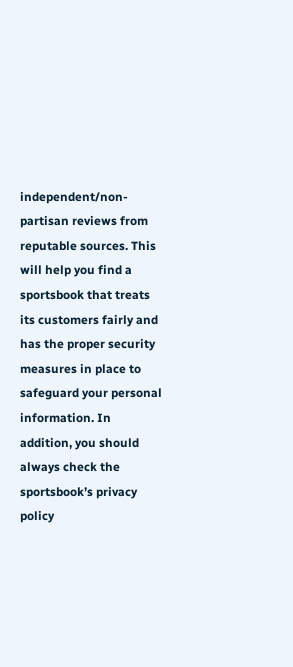independent/non-partisan reviews from reputable sources. This will help you find a sportsbook that treats its customers fairly and has the proper security measures in place to safeguard your personal information. In addition, you should always check the sportsbook’s privacy policy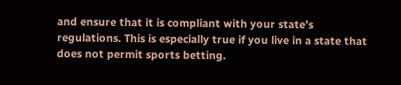and ensure that it is compliant with your state’s regulations. This is especially true if you live in a state that does not permit sports betting.